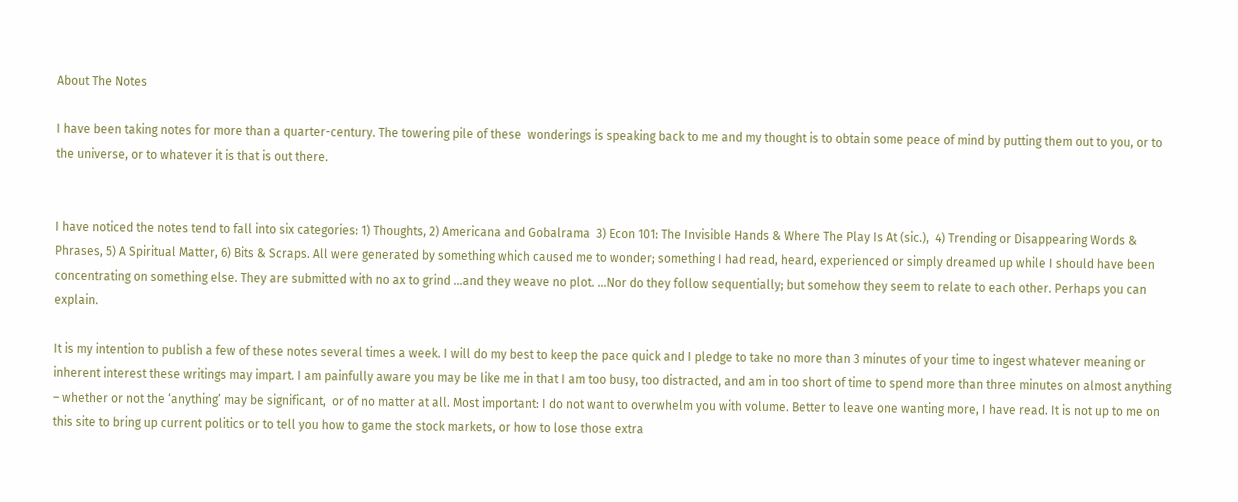About The Notes

I have been taking notes for more than a quarter-century. The towering pile of these  wonderings is speaking back to me and my thought is to obtain some peace of mind by putting them out to you, or to the universe, or to whatever it is that is out there.


I have noticed the notes tend to fall into six categories: 1) Thoughts, 2) Americana and Gobalrama  3) Econ 101: The Invisible Hands & Where The Play Is At (sic.),  4) Trending or Disappearing Words & Phrases, 5) A Spiritual Matter, 6) Bits & Scraps. All were generated by something which caused me to wonder; something I had read, heard, experienced or simply dreamed up while I should have been concentrating on something else. They are submitted with no ax to grind …and they weave no plot. …Nor do they follow sequentially; but somehow they seem to relate to each other. Perhaps you can explain.

It is my intention to publish a few of these notes several times a week. I will do my best to keep the pace quick and I pledge to take no more than 3 minutes of your time to ingest whatever meaning or inherent interest these writings may impart. I am painfully aware you may be like me in that I am too busy, too distracted, and am in too short of time to spend more than three minutes on almost anything – whether or not the ‘anything’ may be significant,  or of no matter at all. Most important: I do not want to overwhelm you with volume. Better to leave one wanting more, I have read. It is not up to me on this site to bring up current politics or to tell you how to game the stock markets, or how to lose those extra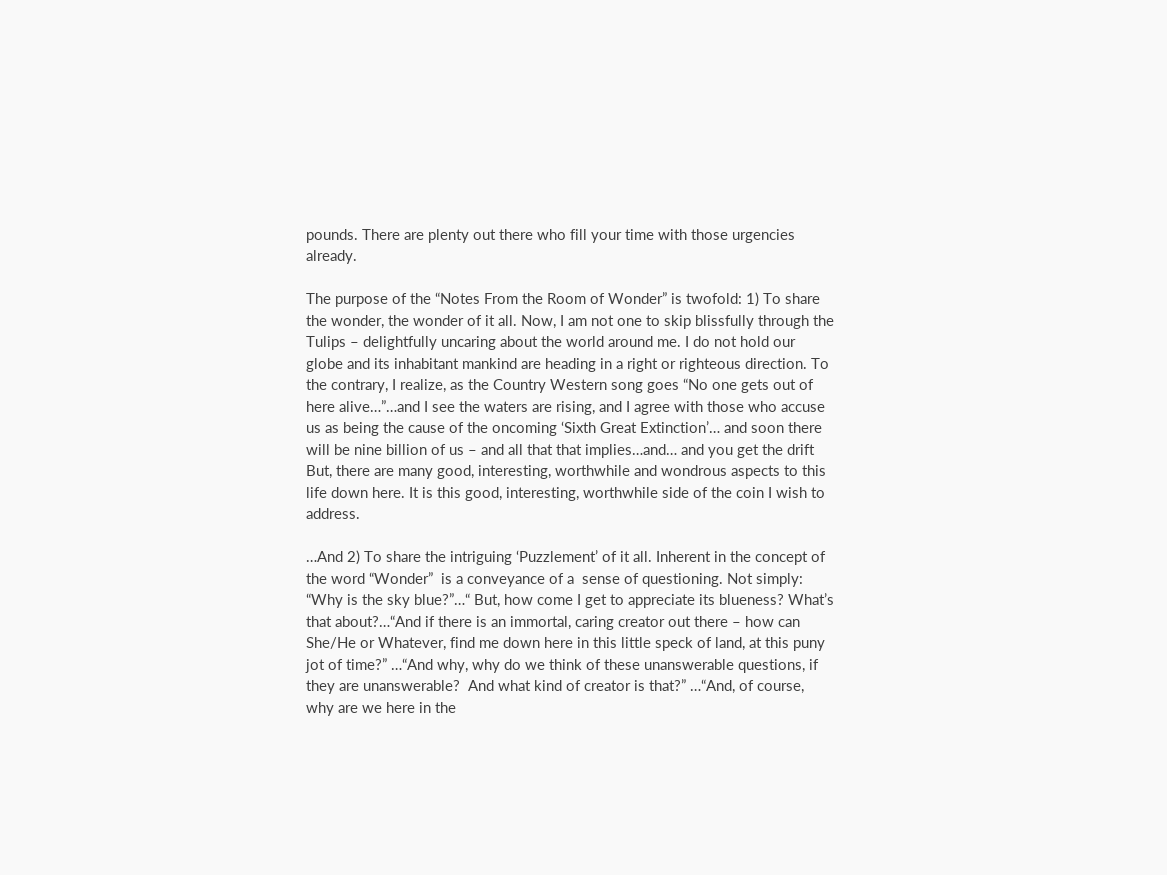pounds. There are plenty out there who fill your time with those urgencies already.

The purpose of the “Notes From the Room of Wonder” is twofold: 1) To share the wonder, the wonder of it all. Now, I am not one to skip blissfully through the Tulips – delightfully uncaring about the world around me. I do not hold our globe and its inhabitant mankind are heading in a right or righteous direction. To the contrary, I realize, as the Country Western song goes “No one gets out of here alive…”…and I see the waters are rising, and I agree with those who accuse us as being the cause of the oncoming ‘Sixth Great Extinction’… and soon there will be nine billion of us – and all that that implies…and… and you get the drift But, there are many good, interesting, worthwhile and wondrous aspects to this life down here. It is this good, interesting, worthwhile side of the coin I wish to address.

…And 2) To share the intriguing ‘Puzzlement’ of it all. Inherent in the concept of the word “Wonder”  is a conveyance of a  sense of questioning. Not simply: “Why is the sky blue?”…“ But, how come I get to appreciate its blueness? What’s that about?…“And if there is an immortal, caring creator out there – how can She/He or Whatever, find me down here in this little speck of land, at this puny jot of time?” …“And why, why do we think of these unanswerable questions, if they are unanswerable?  And what kind of creator is that?” …“And, of course, why are we here in the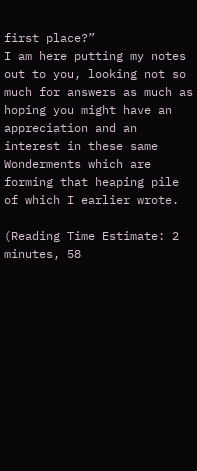first place?”
I am here putting my notes out to you, looking not so much for answers as much as hoping you might have an appreciation and an interest in these same Wonderments which are forming that heaping pile of which I earlier wrote.

(Reading Time Estimate: 2 minutes, 58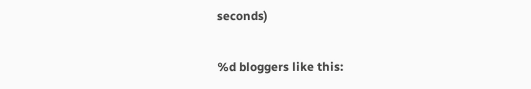seconds)

%d bloggers like this: